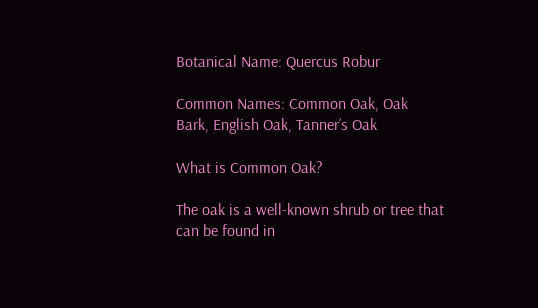Botanical Name: Quercus Robur

Common Names: Common Oak, Oak Bark, English Oak, Tanner’s Oak

What is Common Oak?

The oak is a well-known shrub or tree that can be found in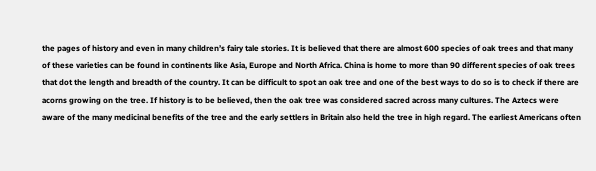the pages of history and even in many children’s fairy tale stories. It is believed that there are almost 600 species of oak trees and that many of these varieties can be found in continents like Asia, Europe and North Africa. China is home to more than 90 different species of oak trees that dot the length and breadth of the country. It can be difficult to spot an oak tree and one of the best ways to do so is to check if there are acorns growing on the tree. If history is to be believed, then the oak tree was considered sacred across many cultures. The Aztecs were aware of the many medicinal benefits of the tree and the early settlers in Britain also held the tree in high regard. The earliest Americans often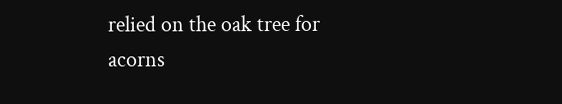relied on the oak tree for acorns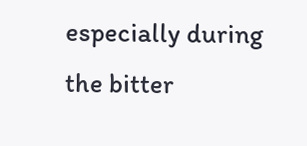especially during the bitter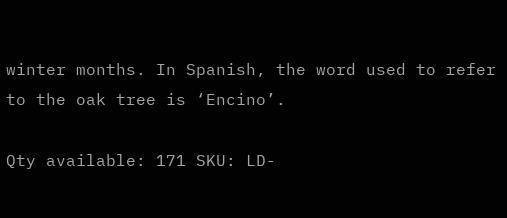winter months. In Spanish, the word used to refer to the oak tree is ‘Encino’.

Qty available: 171 SKU: LD-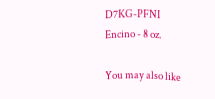D7KG-PFNI
Encino - 8 oz.

You may also like